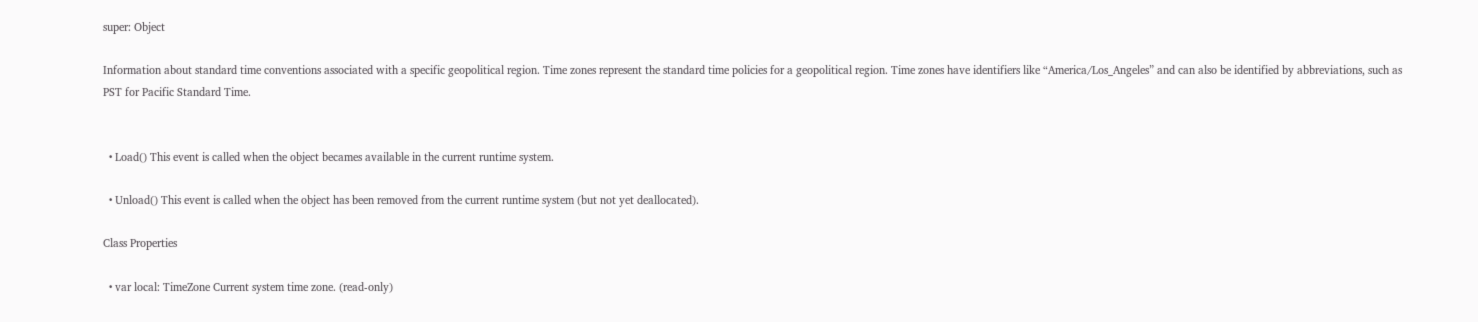super: Object

Information about standard time conventions associated with a specific geopolitical region. Time zones represent the standard time policies for a geopolitical region. Time zones have identifiers like “America/Los_Angeles” and can also be identified by abbreviations, such as PST for Pacific Standard Time.


  • Load() This event is called when the object becames available in the current runtime system.

  • Unload() This event is called when the object has been removed from the current runtime system (but not yet deallocated).

Class Properties

  • var local: TimeZone Current system time zone. (read-only)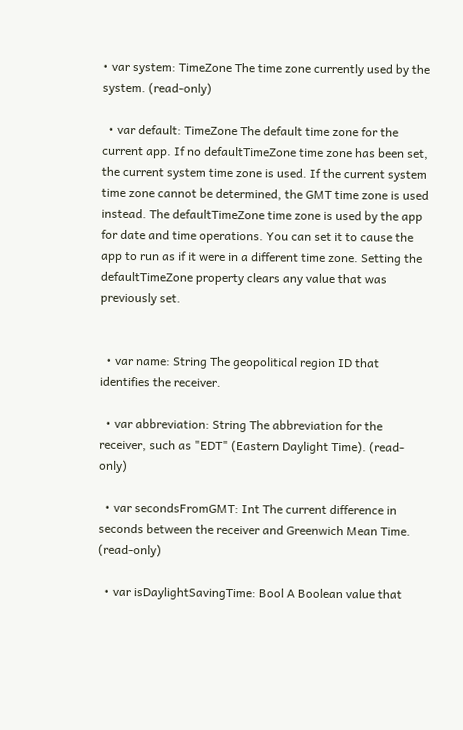• var system: TimeZone The time zone currently used by the system. (read-only)

  • var default: TimeZone The default time zone for the current app. If no defaultTimeZone time zone has been set, the current system time zone is used. If the current system time zone cannot be determined, the GMT time zone is used instead. The defaultTimeZone time zone is used by the app for date and time operations. You can set it to cause the app to run as if it were in a different time zone. Setting the defaultTimeZone property clears any value that was previously set.


  • var name: String The geopolitical region ID that identifies the receiver.

  • var abbreviation: String The abbreviation for the receiver, such as "EDT" (Eastern Daylight Time). (read-only)

  • var secondsFromGMT: Int The current difference in seconds between the receiver and Greenwich Mean Time. (read-only)

  • var isDaylightSavingTime: Bool A Boolean value that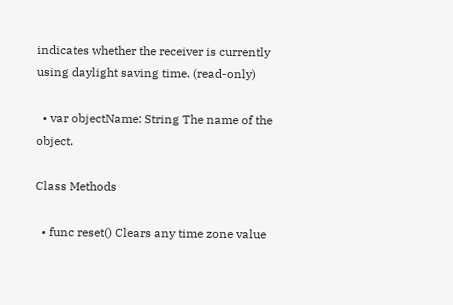indicates whether the receiver is currently using daylight saving time. (read-only)

  • var objectName: String The name of the object.

Class Methods

  • func reset() Clears any time zone value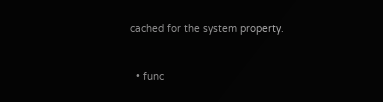cached for the system property.


  • func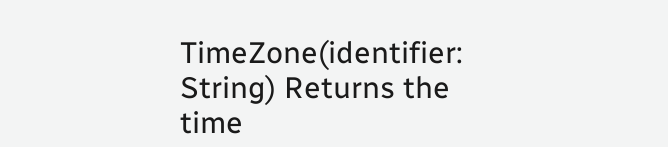TimeZone(identifier: String) Returns the time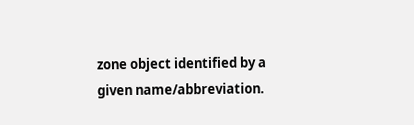zone object identified by a given name/abbreviation.